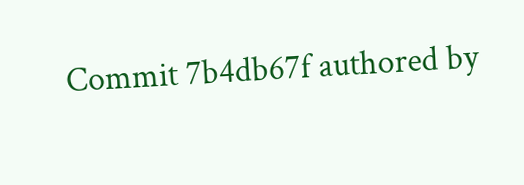Commit 7b4db67f authored by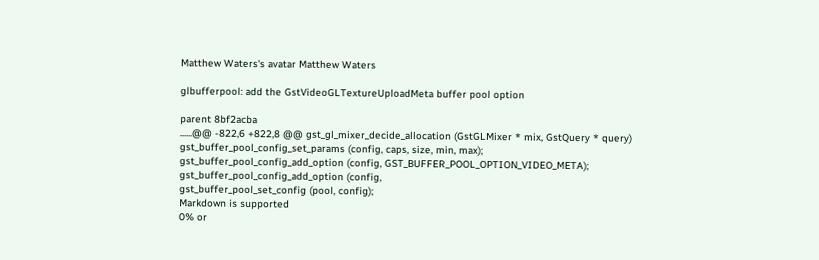Matthew Waters's avatar Matthew Waters

glbufferpool: add the GstVideoGLTextureUploadMeta buffer pool option

parent 8bf2acba
......@@ -822,6 +822,8 @@ gst_gl_mixer_decide_allocation (GstGLMixer * mix, GstQuery * query)
gst_buffer_pool_config_set_params (config, caps, size, min, max);
gst_buffer_pool_config_add_option (config, GST_BUFFER_POOL_OPTION_VIDEO_META);
gst_buffer_pool_config_add_option (config,
gst_buffer_pool_set_config (pool, config);
Markdown is supported
0% or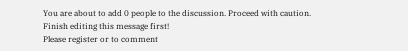You are about to add 0 people to the discussion. Proceed with caution.
Finish editing this message first!
Please register or to comment